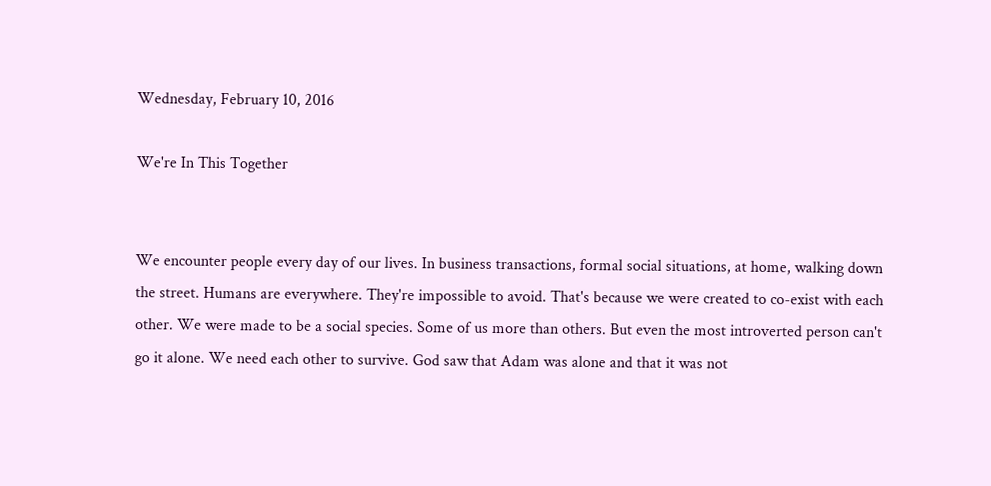Wednesday, February 10, 2016

We're In This Together


We encounter people every day of our lives. In business transactions, formal social situations, at home, walking down the street. Humans are everywhere. They're impossible to avoid. That's because we were created to co-exist with each other. We were made to be a social species. Some of us more than others. But even the most introverted person can't go it alone. We need each other to survive. God saw that Adam was alone and that it was not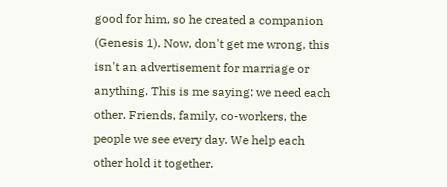good for him, so he created a companion (Genesis 1). Now, don't get me wrong, this isn't an advertisement for marriage or anything. This is me saying: we need each other. Friends, family, co-workers, the people we see every day. We help each other hold it together.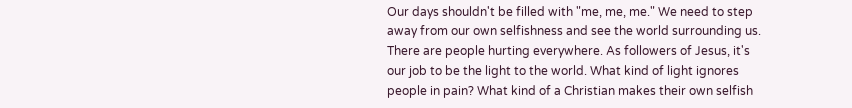Our days shouldn't be filled with "me, me, me." We need to step away from our own selfishness and see the world surrounding us. There are people hurting everywhere. As followers of Jesus, it's our job to be the light to the world. What kind of light ignores people in pain? What kind of a Christian makes their own selfish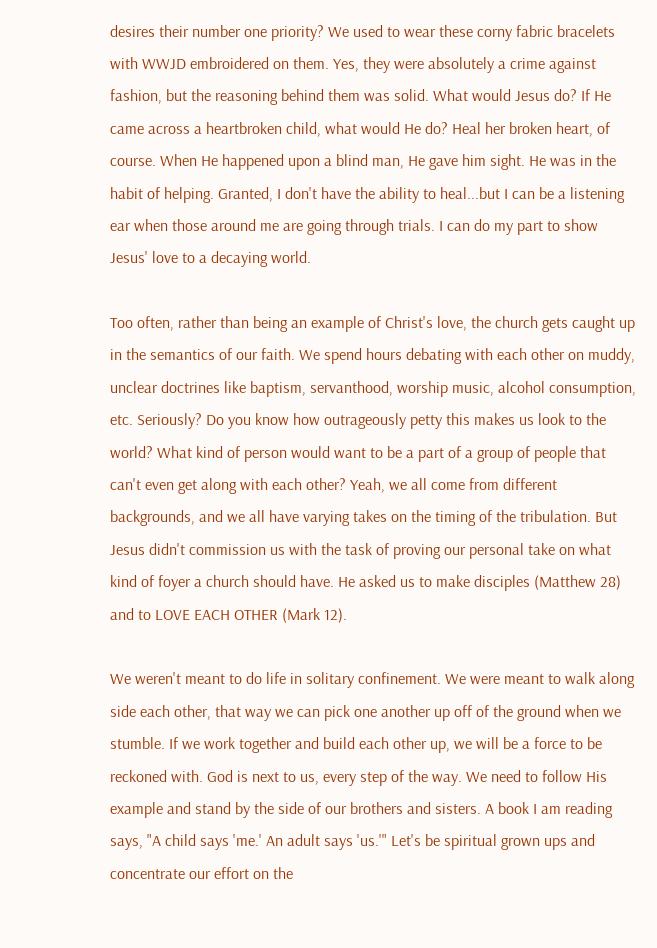desires their number one priority? We used to wear these corny fabric bracelets with WWJD embroidered on them. Yes, they were absolutely a crime against fashion, but the reasoning behind them was solid. What would Jesus do? If He came across a heartbroken child, what would He do? Heal her broken heart, of course. When He happened upon a blind man, He gave him sight. He was in the habit of helping. Granted, I don't have the ability to heal...but I can be a listening ear when those around me are going through trials. I can do my part to show Jesus' love to a decaying world.

Too often, rather than being an example of Christ's love, the church gets caught up in the semantics of our faith. We spend hours debating with each other on muddy, unclear doctrines like baptism, servanthood, worship music, alcohol consumption, etc. Seriously? Do you know how outrageously petty this makes us look to the world? What kind of person would want to be a part of a group of people that can't even get along with each other? Yeah, we all come from different backgrounds, and we all have varying takes on the timing of the tribulation. But Jesus didn't commission us with the task of proving our personal take on what kind of foyer a church should have. He asked us to make disciples (Matthew 28) and to LOVE EACH OTHER (Mark 12).

We weren't meant to do life in solitary confinement. We were meant to walk along side each other, that way we can pick one another up off of the ground when we stumble. If we work together and build each other up, we will be a force to be reckoned with. God is next to us, every step of the way. We need to follow His example and stand by the side of our brothers and sisters. A book I am reading says, "A child says 'me.' An adult says 'us.'" Let's be spiritual grown ups and concentrate our effort on the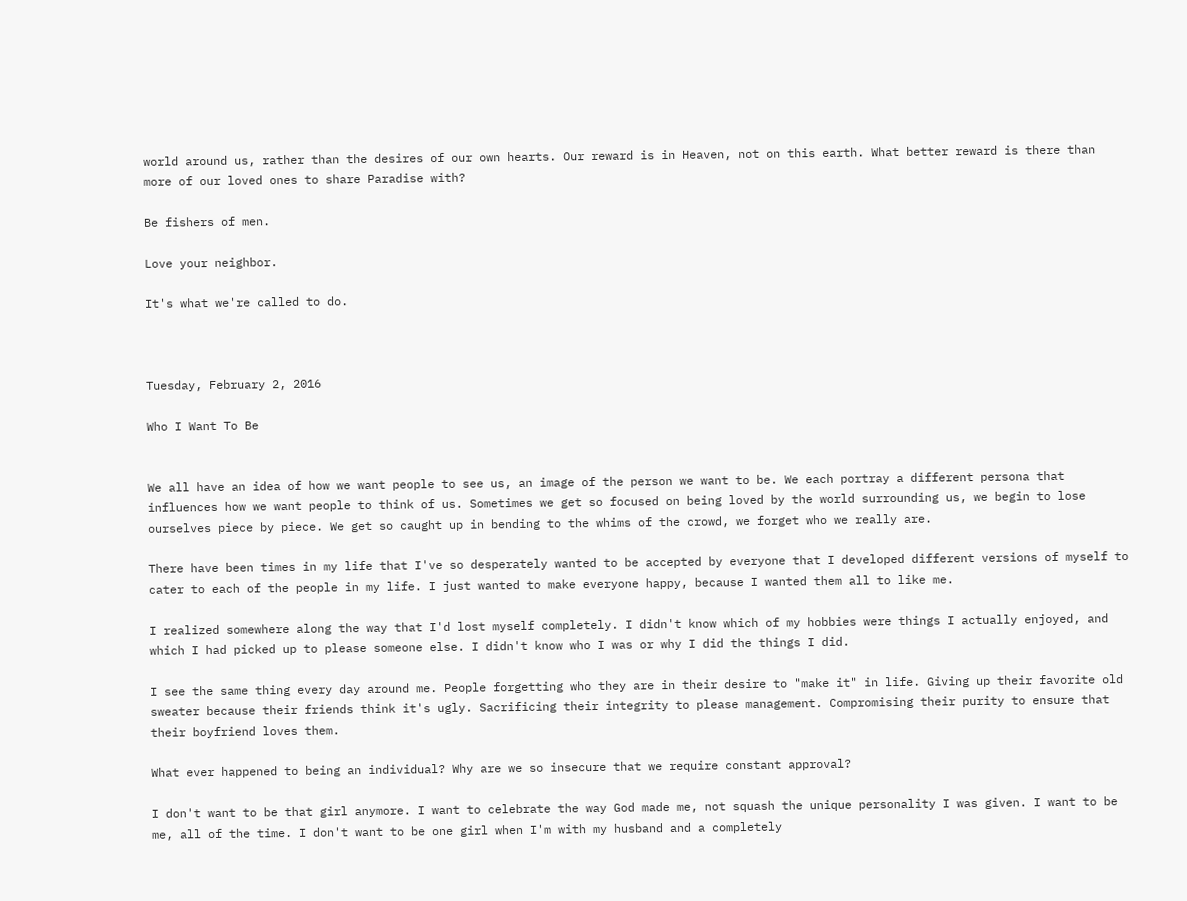world around us, rather than the desires of our own hearts. Our reward is in Heaven, not on this earth. What better reward is there than more of our loved ones to share Paradise with?

Be fishers of men.

Love your neighbor.

It's what we're called to do.



Tuesday, February 2, 2016

Who I Want To Be


We all have an idea of how we want people to see us, an image of the person we want to be. We each portray a different persona that influences how we want people to think of us. Sometimes we get so focused on being loved by the world surrounding us, we begin to lose ourselves piece by piece. We get so caught up in bending to the whims of the crowd, we forget who we really are.

There have been times in my life that I've so desperately wanted to be accepted by everyone that I developed different versions of myself to cater to each of the people in my life. I just wanted to make everyone happy, because I wanted them all to like me.

I realized somewhere along the way that I'd lost myself completely. I didn't know which of my hobbies were things I actually enjoyed, and which I had picked up to please someone else. I didn't know who I was or why I did the things I did.

I see the same thing every day around me. People forgetting who they are in their desire to "make it" in life. Giving up their favorite old sweater because their friends think it's ugly. Sacrificing their integrity to please management. Compromising their purity to ensure that their boyfriend loves them.

What ever happened to being an individual? Why are we so insecure that we require constant approval?

I don't want to be that girl anymore. I want to celebrate the way God made me, not squash the unique personality I was given. I want to be me, all of the time. I don't want to be one girl when I'm with my husband and a completely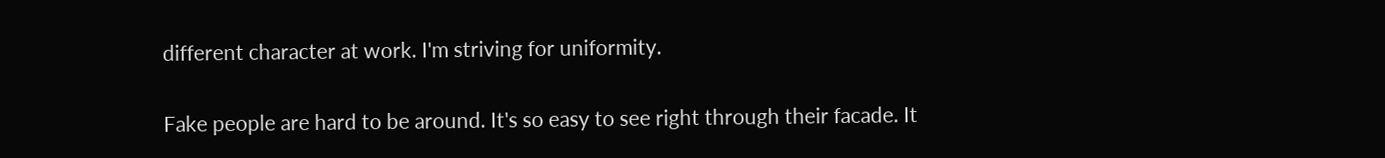different character at work. I'm striving for uniformity.

Fake people are hard to be around. It's so easy to see right through their facade. It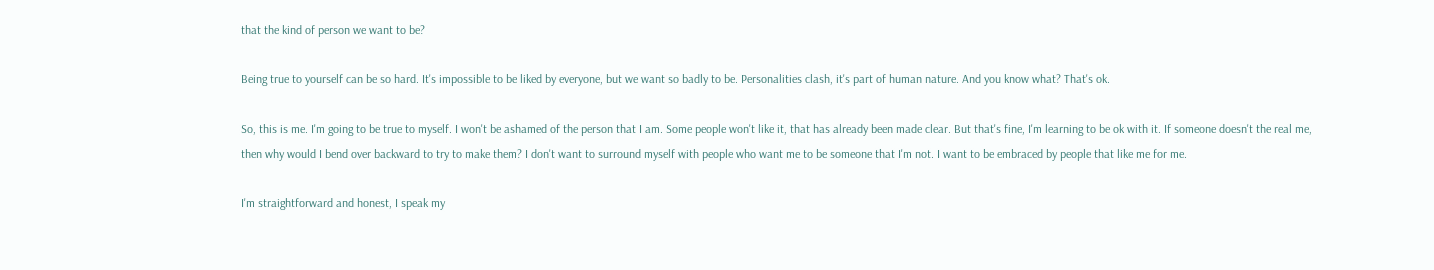that the kind of person we want to be?

Being true to yourself can be so hard. It's impossible to be liked by everyone, but we want so badly to be. Personalities clash, it's part of human nature. And you know what? That's ok.

So, this is me. I'm going to be true to myself. I won't be ashamed of the person that I am. Some people won't like it, that has already been made clear. But that's fine, I'm learning to be ok with it. If someone doesn't the real me, then why would I bend over backward to try to make them? I don't want to surround myself with people who want me to be someone that I'm not. I want to be embraced by people that like me for me.

I'm straightforward and honest, I speak my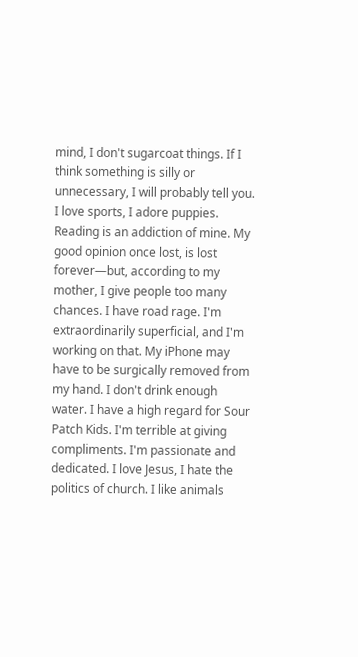mind, I don't sugarcoat things. If I think something is silly or unnecessary, I will probably tell you. I love sports, I adore puppies. Reading is an addiction of mine. My good opinion once lost, is lost forever—but, according to my mother, I give people too many chances. I have road rage. I'm extraordinarily superficial, and I'm working on that. My iPhone may have to be surgically removed from my hand. I don't drink enough water. I have a high regard for Sour Patch Kids. I'm terrible at giving compliments. I'm passionate and dedicated. I love Jesus, I hate the politics of church. I like animals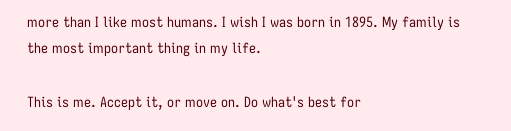more than I like most humans. I wish I was born in 1895. My family is the most important thing in my life.

This is me. Accept it, or move on. Do what's best for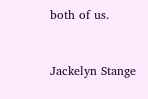both of us.


Jackelyn Stange